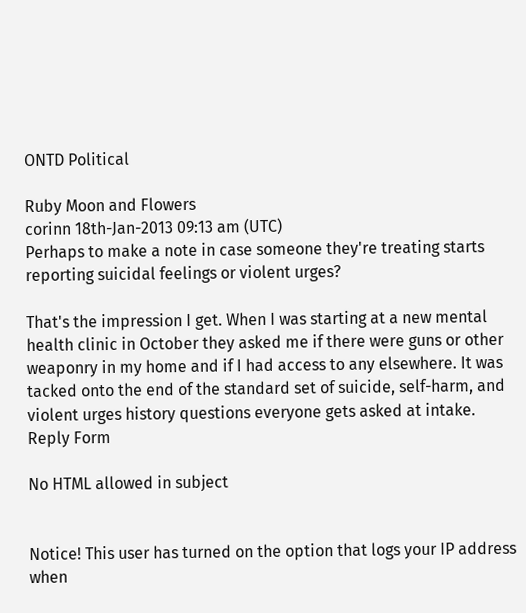ONTD Political

Ruby Moon and Flowers
corinn 18th-Jan-2013 09:13 am (UTC)
Perhaps to make a note in case someone they're treating starts reporting suicidal feelings or violent urges?

That's the impression I get. When I was starting at a new mental health clinic in October they asked me if there were guns or other weaponry in my home and if I had access to any elsewhere. It was tacked onto the end of the standard set of suicide, self-harm, and violent urges history questions everyone gets asked at intake.
Reply Form

No HTML allowed in subject


Notice! This user has turned on the option that logs your IP address when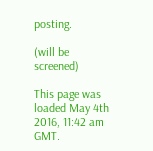posting.

(will be screened)

This page was loaded May 4th 2016, 11:42 am GMT.